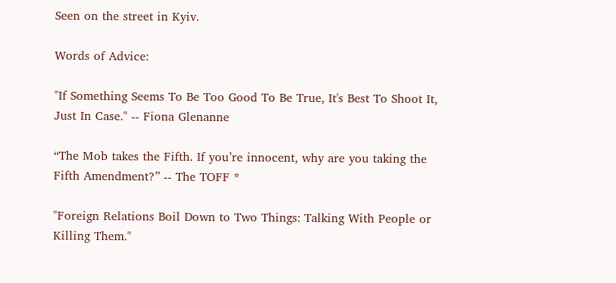Seen on the street in Kyiv.

Words of Advice:

"If Something Seems To Be Too Good To Be True, It's Best To Shoot It, Just In Case." -- Fiona Glenanne

“The Mob takes the Fifth. If you’re innocent, why are you taking the Fifth Amendment?” -- The TOFF *

"Foreign Relations Boil Down to Two Things: Talking With People or Killing Them."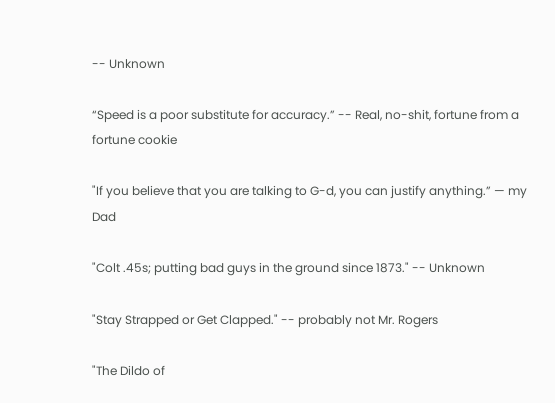-- Unknown

“Speed is a poor substitute for accuracy.” -- Real, no-shit, fortune from a fortune cookie

"If you believe that you are talking to G-d, you can justify anything.” — my Dad

"Colt .45s; putting bad guys in the ground since 1873." -- Unknown

"Stay Strapped or Get Clapped." -- probably not Mr. Rogers

"The Dildo of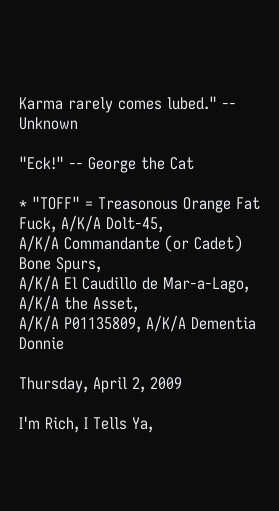Karma rarely comes lubed." -- Unknown

"Eck!" -- George the Cat

* "TOFF" = Treasonous Orange Fat Fuck, A/K/A Dolt-45,
A/K/A Commandante (or Cadet) Bone Spurs,
A/K/A El Caudillo de Mar-a-Lago, A/K/A the Asset,
A/K/A P01135809, A/K/A Dementia Donnie

Thursday, April 2, 2009

I'm Rich, I Tells Ya,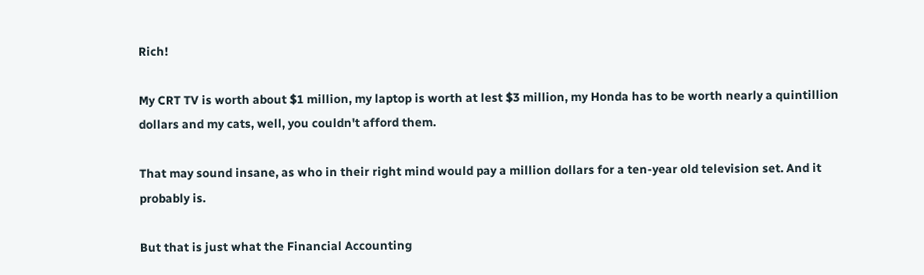Rich!

My CRT TV is worth about $1 million, my laptop is worth at lest $3 million, my Honda has to be worth nearly a quintillion dollars and my cats, well, you couldn't afford them.

That may sound insane, as who in their right mind would pay a million dollars for a ten-year old television set. And it probably is.

But that is just what the Financial Accounting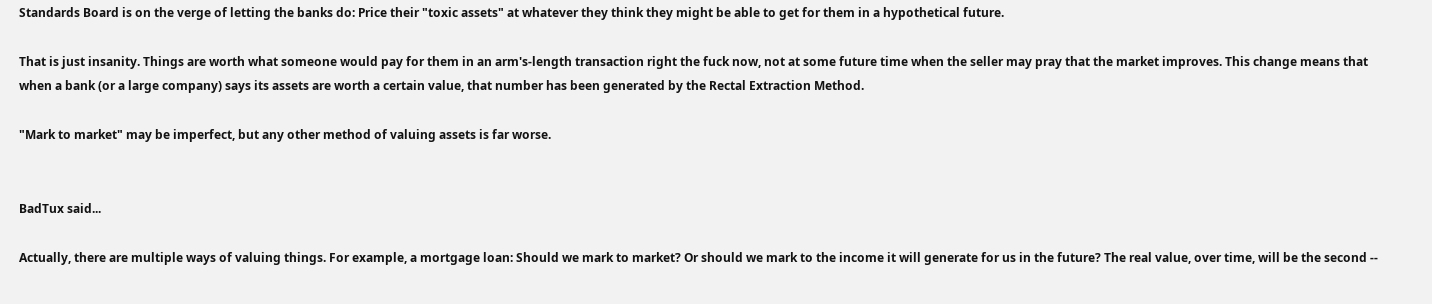Standards Board is on the verge of letting the banks do: Price their "toxic assets" at whatever they think they might be able to get for them in a hypothetical future.

That is just insanity. Things are worth what someone would pay for them in an arm's-length transaction right the fuck now, not at some future time when the seller may pray that the market improves. This change means that when a bank (or a large company) says its assets are worth a certain value, that number has been generated by the Rectal Extraction Method.

"Mark to market" may be imperfect, but any other method of valuing assets is far worse.


BadTux said...

Actually, there are multiple ways of valuing things. For example, a mortgage loan: Should we mark to market? Or should we mark to the income it will generate for us in the future? The real value, over time, will be the second --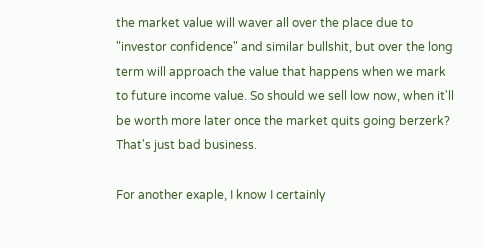the market value will waver all over the place due to "investor confidence" and similar bullshit, but over the long term will approach the value that happens when we mark to future income value. So should we sell low now, when it'll be worth more later once the market quits going berzerk? That's just bad business.

For another exaple, I know I certainly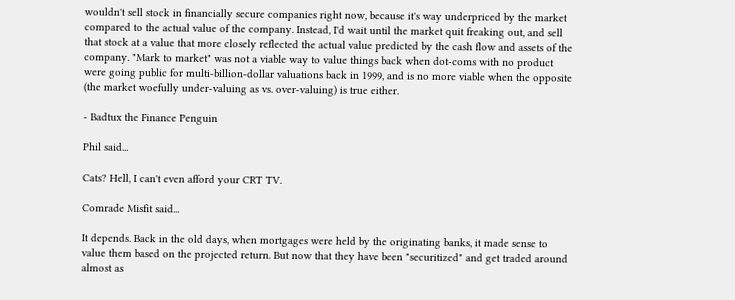wouldn't sell stock in financially secure companies right now, because it's way underpriced by the market compared to the actual value of the company. Instead, I'd wait until the market quit freaking out, and sell that stock at a value that more closely reflected the actual value predicted by the cash flow and assets of the company. "Mark to market" was not a viable way to value things back when dot-coms with no product were going public for multi-billion-dollar valuations back in 1999, and is no more viable when the opposite (the market woefully under-valuing as vs. over-valuing) is true either.

- Badtux the Finance Penguin

Phil said...

Cats? Hell, I can't even afford your CRT TV.

Comrade Misfit said...

It depends. Back in the old days, when mortgages were held by the originating banks, it made sense to value them based on the projected return. But now that they have been "securitized" and get traded around almost as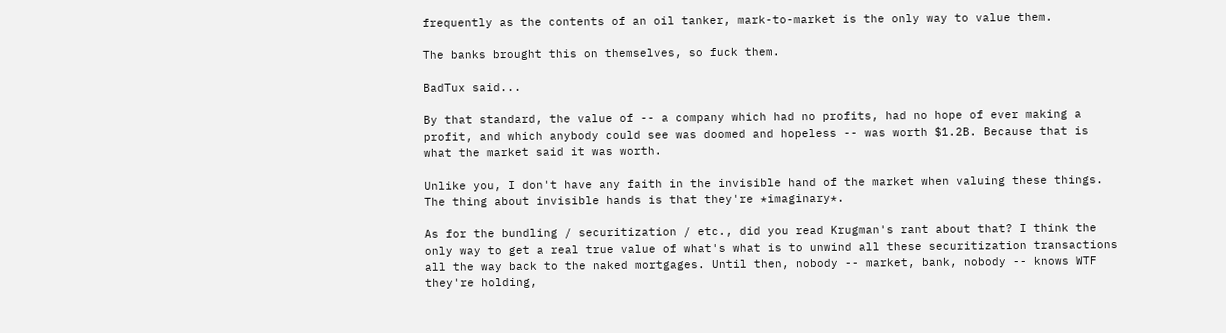frequently as the contents of an oil tanker, mark-to-market is the only way to value them.

The banks brought this on themselves, so fuck them.

BadTux said...

By that standard, the value of -- a company which had no profits, had no hope of ever making a profit, and which anybody could see was doomed and hopeless -- was worth $1.2B. Because that is what the market said it was worth.

Unlike you, I don't have any faith in the invisible hand of the market when valuing these things. The thing about invisible hands is that they're *imaginary*.

As for the bundling / securitization / etc., did you read Krugman's rant about that? I think the only way to get a real true value of what's what is to unwind all these securitization transactions all the way back to the naked mortgages. Until then, nobody -- market, bank, nobody -- knows WTF they're holding,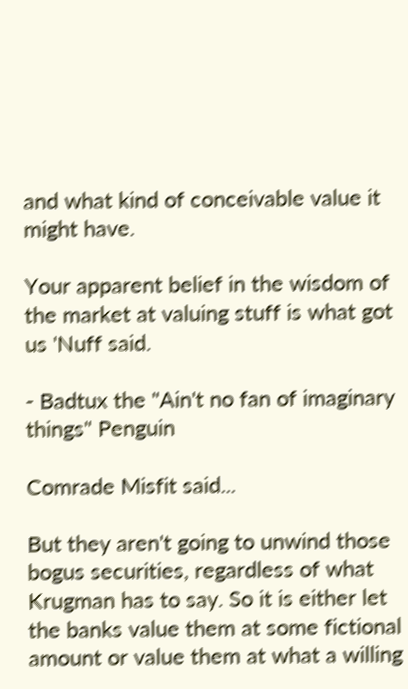and what kind of conceivable value it might have.

Your apparent belief in the wisdom of the market at valuing stuff is what got us 'Nuff said.

- Badtux the "Ain't no fan of imaginary things" Penguin

Comrade Misfit said...

But they aren't going to unwind those bogus securities, regardless of what Krugman has to say. So it is either let the banks value them at some fictional amount or value them at what a willing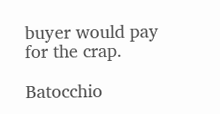buyer would pay for the crap.

Batocchio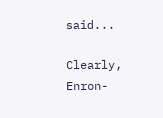said...

Clearly, Enron-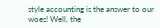style accounting is the answer to our woes! Well, the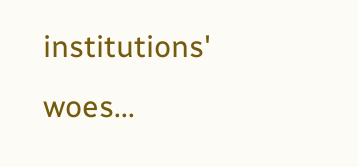institutions' woes...